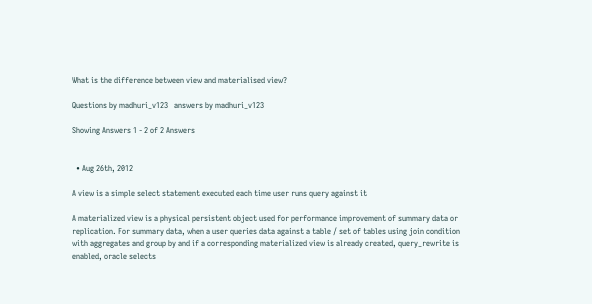What is the difference between view and materialised view?

Questions by madhuri_v123   answers by madhuri_v123

Showing Answers 1 - 2 of 2 Answers


  • Aug 26th, 2012

A view is a simple select statement executed each time user runs query against it

A materialized view is a physical persistent object used for performance improvement of summary data or replication. For summary data, when a user queries data against a table / set of tables using join condition with aggregates and group by and if a corresponding materialized view is already created, query_rewrite is enabled, oracle selects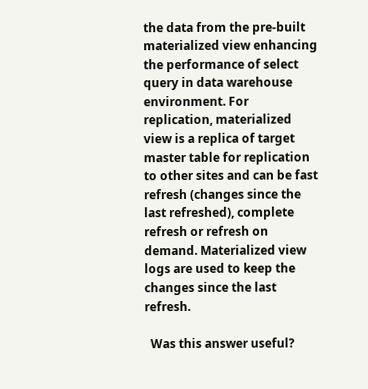the data from the pre-built materialized view enhancing the performance of select query in data warehouse environment. For replication, materialized view is a replica of target master table for replication to other sites and can be fast refresh (changes since the last refreshed), complete refresh or refresh on demand. Materialized view logs are used to keep the changes since the last refresh.

  Was this answer useful?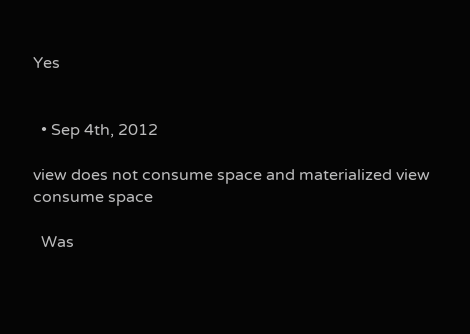Yes


  • Sep 4th, 2012

view does not consume space and materialized view consume space

  Was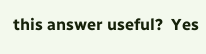this answer useful?  Yes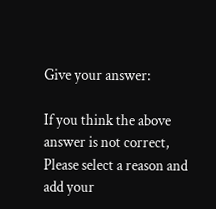Give your answer:

If you think the above answer is not correct, Please select a reason and add your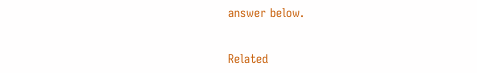answer below.


Related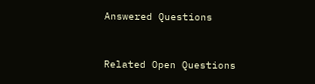Answered Questions


Related Open Questions